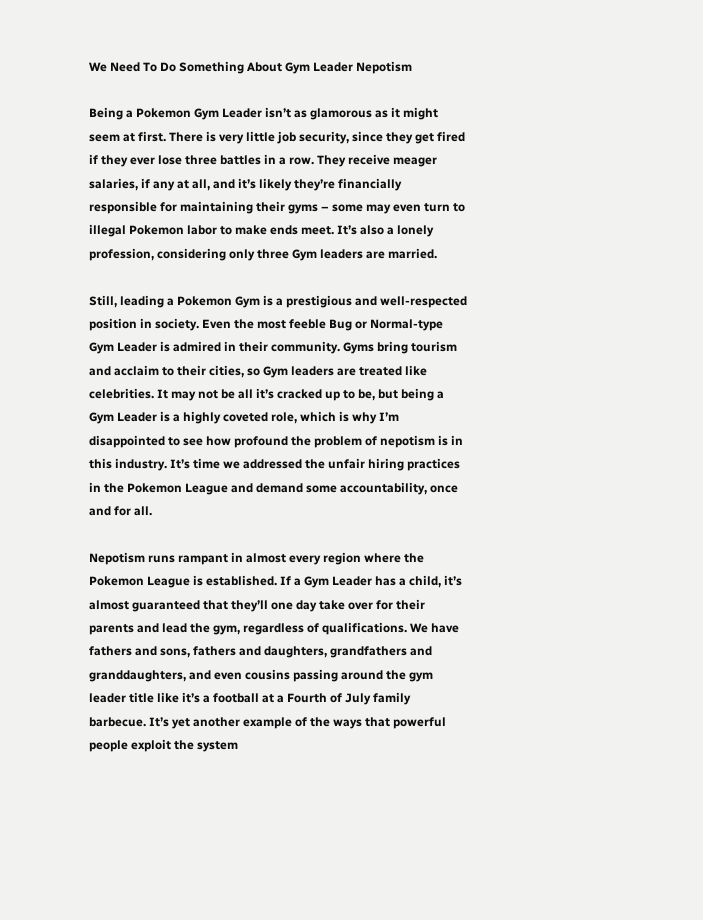We Need To Do Something About Gym Leader Nepotism

Being a Pokemon Gym Leader isn’t as glamorous as it might seem at first. There is very little job security, since they get fired if they ever lose three battles in a row. They receive meager salaries, if any at all, and it’s likely they’re financially responsible for maintaining their gyms – some may even turn to illegal Pokemon labor to make ends meet. It’s also a lonely profession, considering only three Gym leaders are married.

Still, leading a Pokemon Gym is a prestigious and well-respected position in society. Even the most feeble Bug or Normal-type Gym Leader is admired in their community. Gyms bring tourism and acclaim to their cities, so Gym leaders are treated like celebrities. It may not be all it’s cracked up to be, but being a Gym Leader is a highly coveted role, which is why I’m disappointed to see how profound the problem of nepotism is in this industry. It’s time we addressed the unfair hiring practices in the Pokemon League and demand some accountability, once and for all.

Nepotism runs rampant in almost every region where the Pokemon League is established. If a Gym Leader has a child, it’s almost guaranteed that they’ll one day take over for their parents and lead the gym, regardless of qualifications. We have fathers and sons, fathers and daughters, grandfathers and granddaughters, and even cousins passing around the gym leader title like it’s a football at a Fourth of July family barbecue. It’s yet another example of the ways that powerful people exploit the system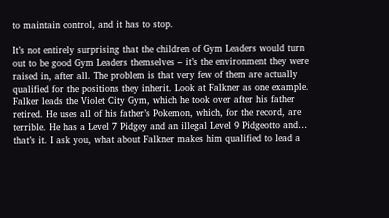to maintain control, and it has to stop.

It’s not entirely surprising that the children of Gym Leaders would turn out to be good Gym Leaders themselves – it’s the environment they were raised in, after all. The problem is that very few of them are actually qualified for the positions they inherit. Look at Falkner as one example. Falker leads the Violet City Gym, which he took over after his father retired. He uses all of his father’s Pokemon, which, for the record, are terrible. He has a Level 7 Pidgey and an illegal Level 9 Pidgeotto and… that’s it. I ask you, what about Falkner makes him qualified to lead a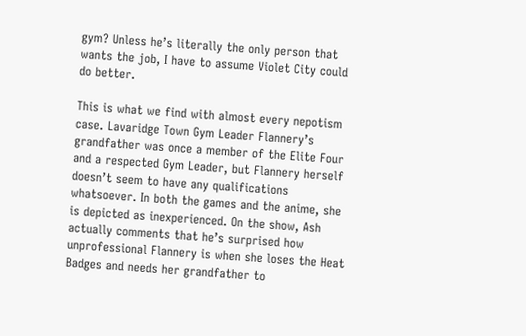gym? Unless he’s literally the only person that wants the job, I have to assume Violet City could do better.

This is what we find with almost every nepotism case. Lavaridge Town Gym Leader Flannery’s grandfather was once a member of the Elite Four and a respected Gym Leader, but Flannery herself doesn’t seem to have any qualifications whatsoever. In both the games and the anime, she is depicted as inexperienced. On the show, Ash actually comments that he’s surprised how unprofessional Flannery is when she loses the Heat Badges and needs her grandfather to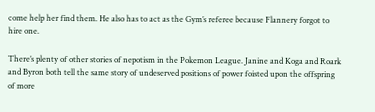come help her find them. He also has to act as the Gym’s referee because Flannery forgot to hire one.

There’s plenty of other stories of nepotism in the Pokemon League. Janine and Koga and Roark and Byron both tell the same story of undeserved positions of power foisted upon the offspring of more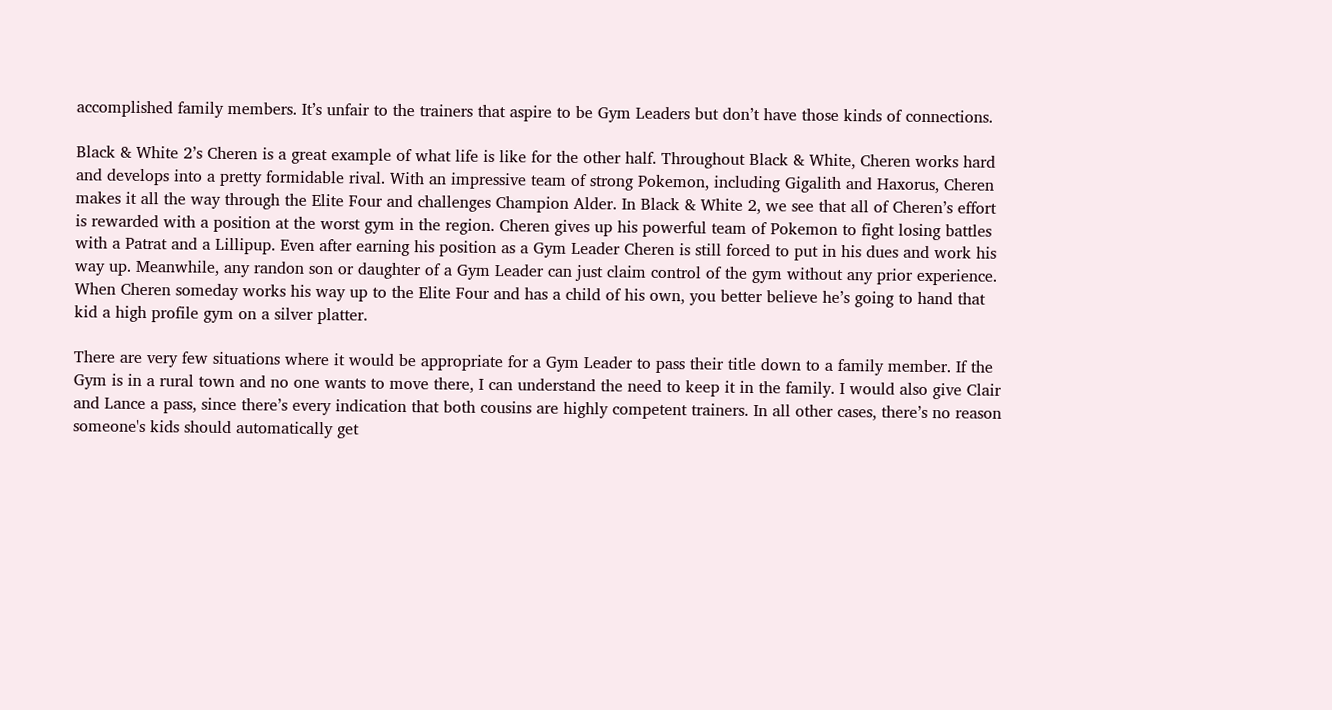accomplished family members. It’s unfair to the trainers that aspire to be Gym Leaders but don’t have those kinds of connections.

Black & White 2’s Cheren is a great example of what life is like for the other half. Throughout Black & White, Cheren works hard and develops into a pretty formidable rival. With an impressive team of strong Pokemon, including Gigalith and Haxorus, Cheren makes it all the way through the Elite Four and challenges Champion Alder. In Black & White 2, we see that all of Cheren’s effort is rewarded with a position at the worst gym in the region. Cheren gives up his powerful team of Pokemon to fight losing battles with a Patrat and a Lillipup. Even after earning his position as a Gym Leader Cheren is still forced to put in his dues and work his way up. Meanwhile, any randon son or daughter of a Gym Leader can just claim control of the gym without any prior experience. When Cheren someday works his way up to the Elite Four and has a child of his own, you better believe he’s going to hand that kid a high profile gym on a silver platter.

There are very few situations where it would be appropriate for a Gym Leader to pass their title down to a family member. If the Gym is in a rural town and no one wants to move there, I can understand the need to keep it in the family. I would also give Clair and Lance a pass, since there’s every indication that both cousins are highly competent trainers. In all other cases, there’s no reason someone's kids should automatically get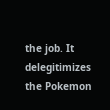the job. It delegitimizes the Pokemon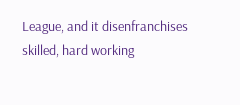League, and it disenfranchises skilled, hard working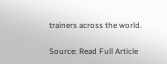trainers across the world.

Source: Read Full Article